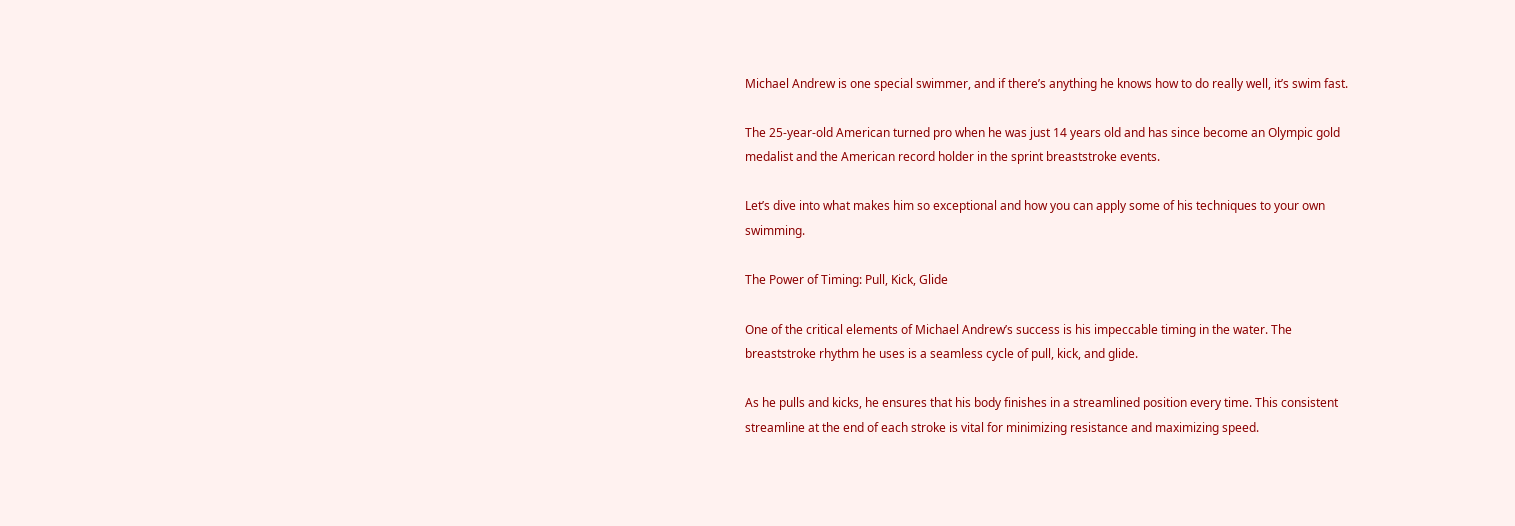Michael Andrew is one special swimmer, and if there’s anything he knows how to do really well, it’s swim fast.

The 25-year-old American turned pro when he was just 14 years old and has since become an Olympic gold medalist and the American record holder in the sprint breaststroke events.

Let’s dive into what makes him so exceptional and how you can apply some of his techniques to your own swimming.

The Power of Timing: Pull, Kick, Glide

One of the critical elements of Michael Andrew’s success is his impeccable timing in the water. The breaststroke rhythm he uses is a seamless cycle of pull, kick, and glide.

As he pulls and kicks, he ensures that his body finishes in a streamlined position every time. This consistent streamline at the end of each stroke is vital for minimizing resistance and maximizing speed.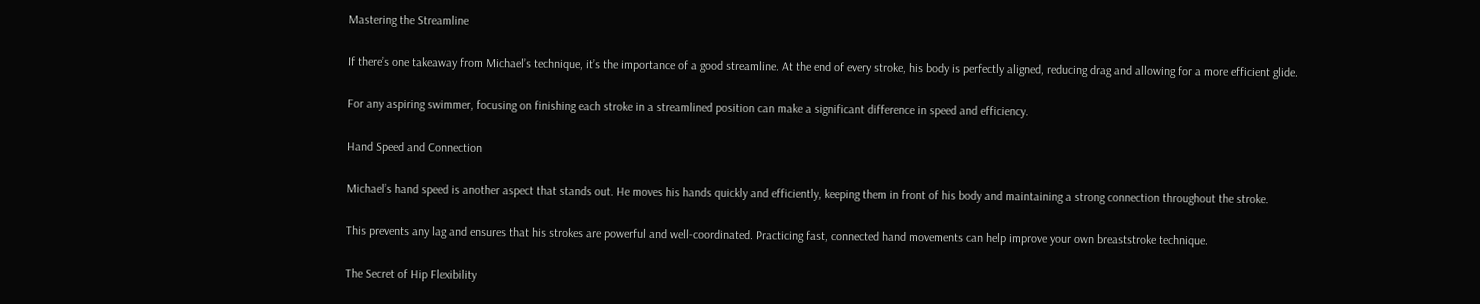Mastering the Streamline

If there’s one takeaway from Michael’s technique, it’s the importance of a good streamline. At the end of every stroke, his body is perfectly aligned, reducing drag and allowing for a more efficient glide.

For any aspiring swimmer, focusing on finishing each stroke in a streamlined position can make a significant difference in speed and efficiency.

Hand Speed and Connection

Michael’s hand speed is another aspect that stands out. He moves his hands quickly and efficiently, keeping them in front of his body and maintaining a strong connection throughout the stroke.

This prevents any lag and ensures that his strokes are powerful and well-coordinated. Practicing fast, connected hand movements can help improve your own breaststroke technique.

The Secret of Hip Flexibility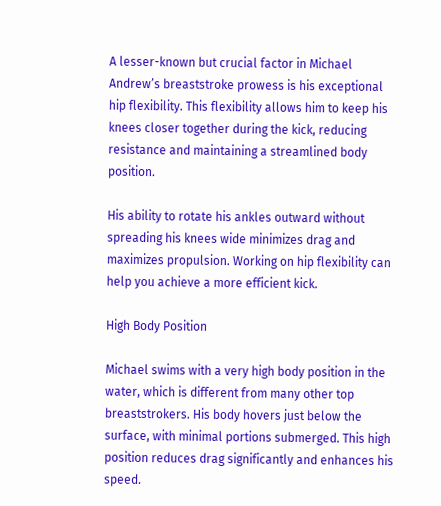A lesser-known but crucial factor in Michael Andrew’s breaststroke prowess is his exceptional hip flexibility. This flexibility allows him to keep his knees closer together during the kick, reducing resistance and maintaining a streamlined body position.

His ability to rotate his ankles outward without spreading his knees wide minimizes drag and maximizes propulsion. Working on hip flexibility can help you achieve a more efficient kick.

High Body Position

Michael swims with a very high body position in the water, which is different from many other top breaststrokers. His body hovers just below the surface, with minimal portions submerged. This high position reduces drag significantly and enhances his speed.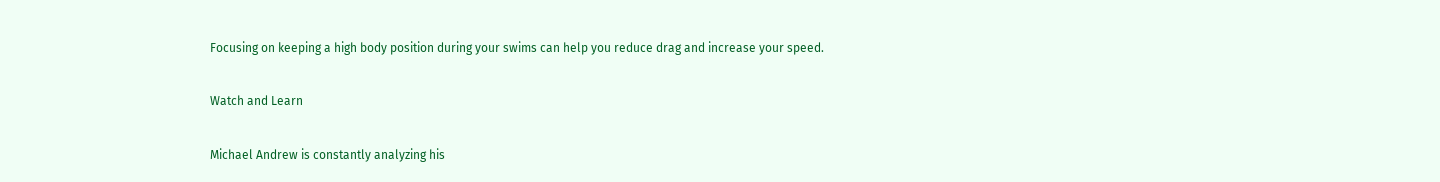Focusing on keeping a high body position during your swims can help you reduce drag and increase your speed.

Watch and Learn

Michael Andrew is constantly analyzing his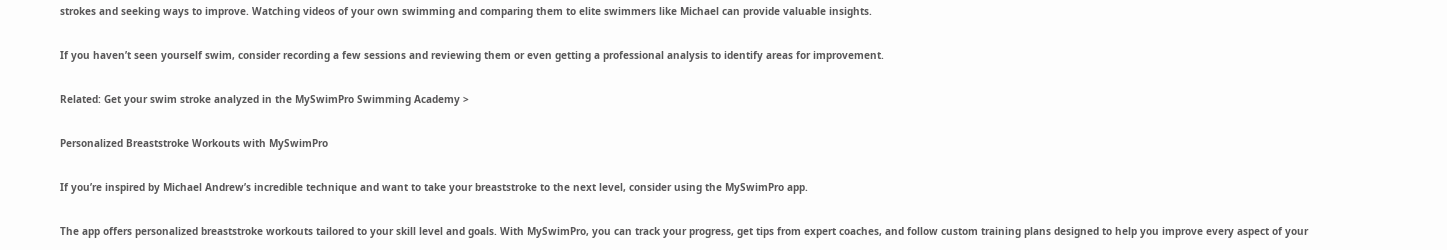strokes and seeking ways to improve. Watching videos of your own swimming and comparing them to elite swimmers like Michael can provide valuable insights.

If you haven’t seen yourself swim, consider recording a few sessions and reviewing them or even getting a professional analysis to identify areas for improvement.

Related: Get your swim stroke analyzed in the MySwimPro Swimming Academy >

Personalized Breaststroke Workouts with MySwimPro

If you’re inspired by Michael Andrew’s incredible technique and want to take your breaststroke to the next level, consider using the MySwimPro app.

The app offers personalized breaststroke workouts tailored to your skill level and goals. With MySwimPro, you can track your progress, get tips from expert coaches, and follow custom training plans designed to help you improve every aspect of your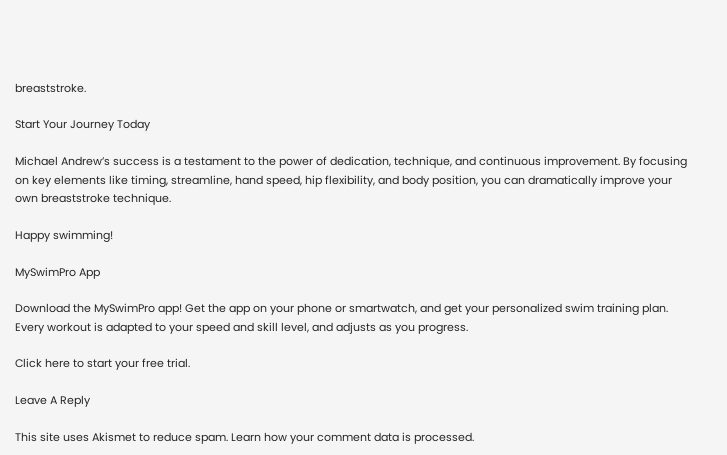breaststroke.

Start Your Journey Today

Michael Andrew’s success is a testament to the power of dedication, technique, and continuous improvement. By focusing on key elements like timing, streamline, hand speed, hip flexibility, and body position, you can dramatically improve your own breaststroke technique.

Happy swimming!

MySwimPro App

Download the MySwimPro app! Get the app on your phone or smartwatch, and get your personalized swim training plan. Every workout is adapted to your speed and skill level, and adjusts as you progress.

Click here to start your free trial.

Leave A Reply

This site uses Akismet to reduce spam. Learn how your comment data is processed.